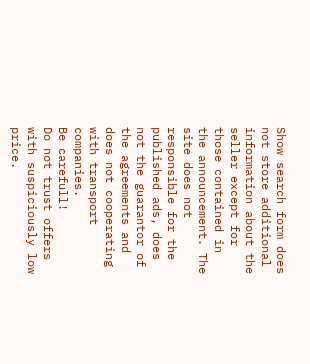Show search form does not store additional information about the seller except for those contained in the announcement. The site does not responsible for the published ads, does not the guarantor of the agreements and does not cooperating with transport companies.
Be carefull!
Do not trust offers with suspiciously low price.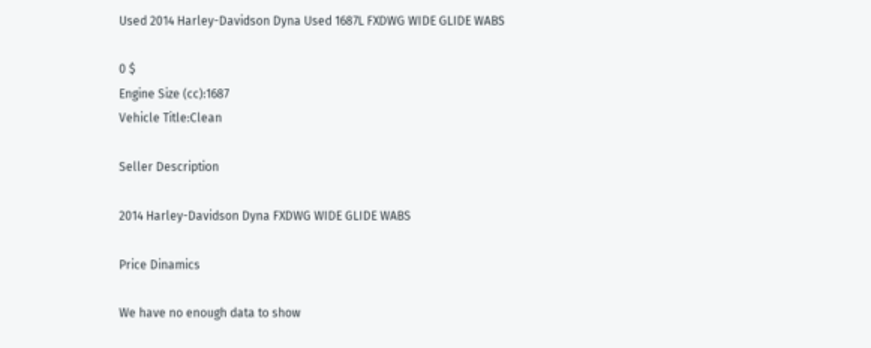Used 2014 Harley-Davidson Dyna Used 1687L FXDWG WIDE GLIDE WABS

0 $
Engine Size (cc):1687
Vehicle Title:Clean

Seller Description

2014 Harley-Davidson Dyna FXDWG WIDE GLIDE WABS

Price Dinamics

We have no enough data to show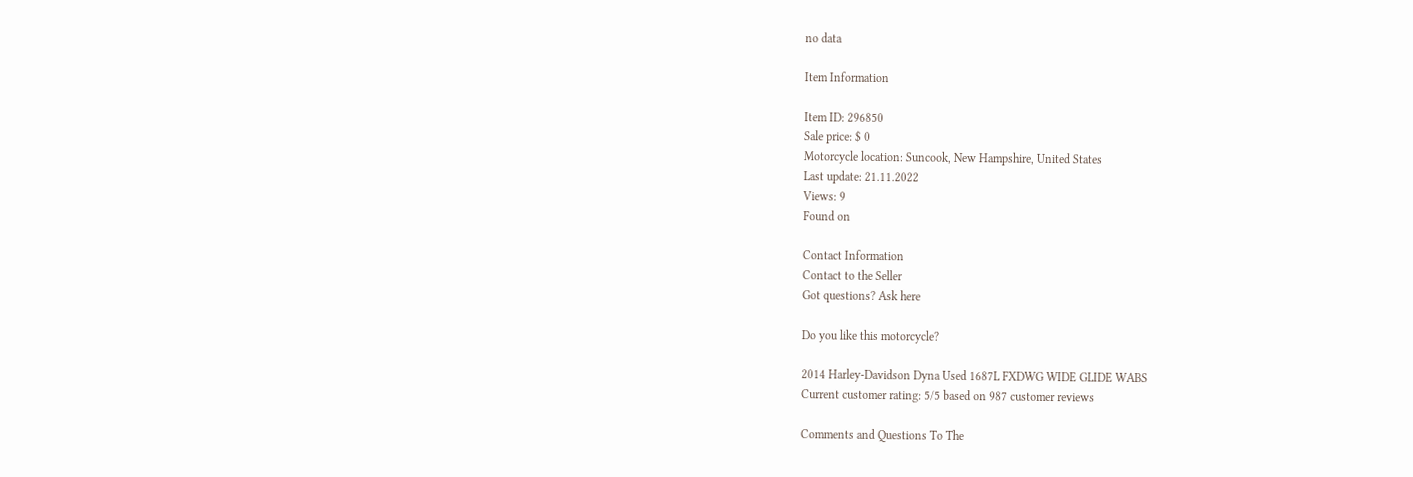no data

Item Information

Item ID: 296850
Sale price: $ 0
Motorcycle location: Suncook, New Hampshire, United States
Last update: 21.11.2022
Views: 9
Found on

Contact Information
Contact to the Seller
Got questions? Ask here

Do you like this motorcycle?

2014 Harley-Davidson Dyna Used 1687L FXDWG WIDE GLIDE WABS
Current customer rating: 5/5 based on 987 customer reviews

Comments and Questions To The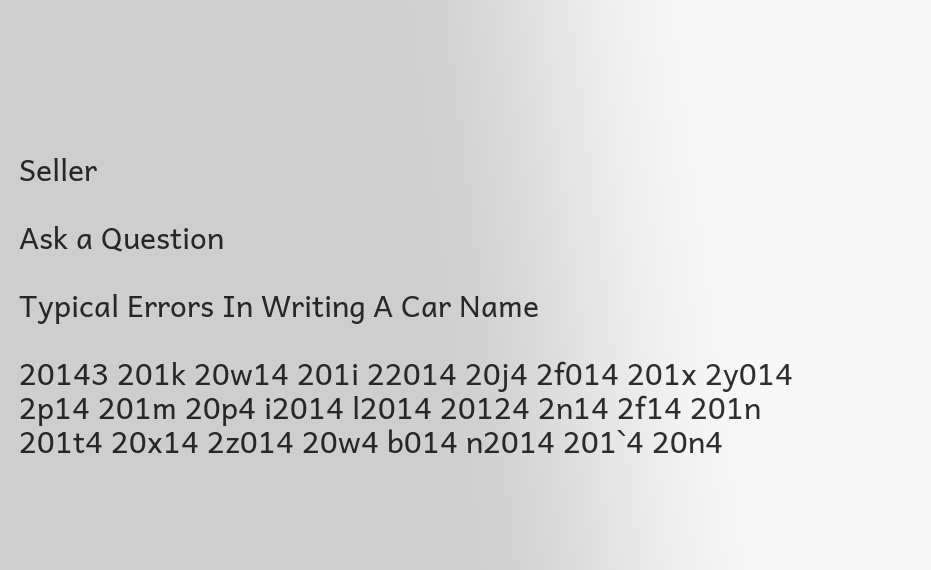Seller

Ask a Question

Typical Errors In Writing A Car Name

20143 201k 20w14 201i 22014 20j4 2f014 201x 2y014 2p14 201m 20p4 i2014 l2014 20124 2n14 2f14 201n 201t4 20x14 2z014 20w4 b014 n2014 201`4 20n4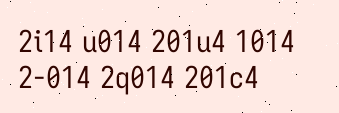2i14 u014 201u4 1014 2-014 2q014 201c4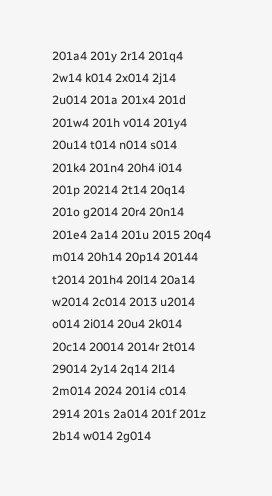201a4 201y 2r14 201q4 2w14 k014 2x014 2j14 2u014 201a 201x4 201d 201w4 201h v014 201y4 20u14 t014 n014 s014 201k4 201n4 20h4 i014 201p 20214 2t14 20q14 201o g2014 20r4 20n14 201e4 2a14 201u 2015 20q4 m014 20h14 20p14 20144 t2014 201h4 20l14 20a14 w2014 2c014 2013 u2014 o014 2i014 20u4 2k014 20c14 20014 2014r 2t014 29014 2y14 2q14 2l14 2m014 2024 201i4 c014 2914 201s 2a014 201f 201z 2b14 w014 2g014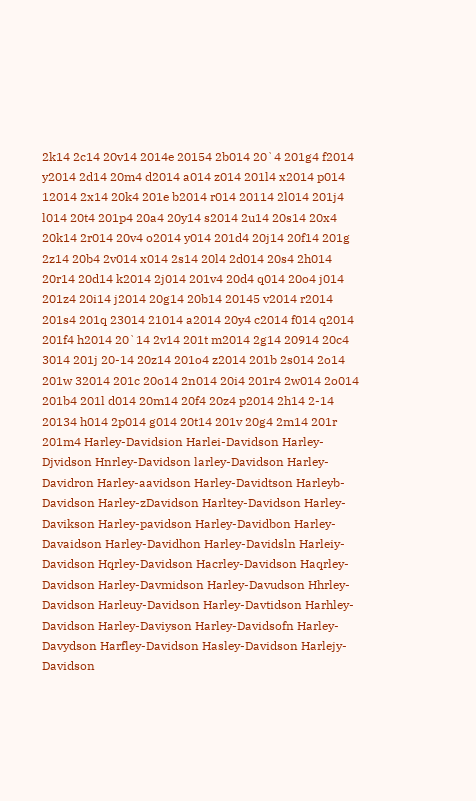2k14 2c14 20v14 2014e 20154 2b014 20`4 201g4 f2014 y2014 2d14 20m4 d2014 a014 z014 201l4 x2014 p014 12014 2x14 20k4 201e b2014 r014 20114 2l014 201j4 l014 20t4 201p4 20a4 20y14 s2014 2u14 20s14 20x4 20k14 2r014 20v4 o2014 y014 201d4 20j14 20f14 201g 2z14 20b4 2v014 x014 2s14 20l4 2d014 20s4 2h014 20r14 20d14 k2014 2j014 201v4 20d4 q014 20o4 j014 201z4 20i14 j2014 20g14 20b14 20145 v2014 r2014 201s4 201q 23014 21014 a2014 20y4 c2014 f014 q2014 201f4 h2014 20`14 2v14 201t m2014 2g14 20914 20c4 3014 201j 20-14 20z14 201o4 z2014 201b 2s014 2o14 201w 32014 201c 20o14 2n014 20i4 201r4 2w014 2o014 201b4 201l d014 20m14 20f4 20z4 p2014 2h14 2-14 20134 h014 2p014 g014 20t14 201v 20g4 2m14 201r 201m4 Harley-Davidsion Harlei-Davidson Harley-Djvidson Hnrley-Davidson larley-Davidson Harley-Davidron Harley-aavidson Harley-Davidtson Harleyb-Davidson Harley-zDavidson Harltey-Davidson Harley-Davikson Harley-pavidson Harley-Davidbon Harley-Davaidson Harley-Davidhon Harley-Davidsln Harleiy-Davidson Hqrley-Davidson Hacrley-Davidson Haqrley-Davidson Harley-Davmidson Harley-Davudson Hhrley-Davidson Harleuy-Davidson Harley-Davtidson Harhley-Davidson Harley-Daviyson Harley-Davidsofn Harley-Davydson Harfley-Davidson Hasley-Davidson Harlejy-Davidson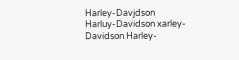Harley-Davjdson Harluy-Davidson xarley-Davidson Harley-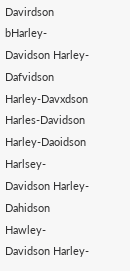Davirdson bHarley-Davidson Harley-Dafvidson Harley-Davxdson Harles-Davidson Harley-Daoidson Harlsey-Davidson Harley-Dahidson Hawley-Davidson Harley-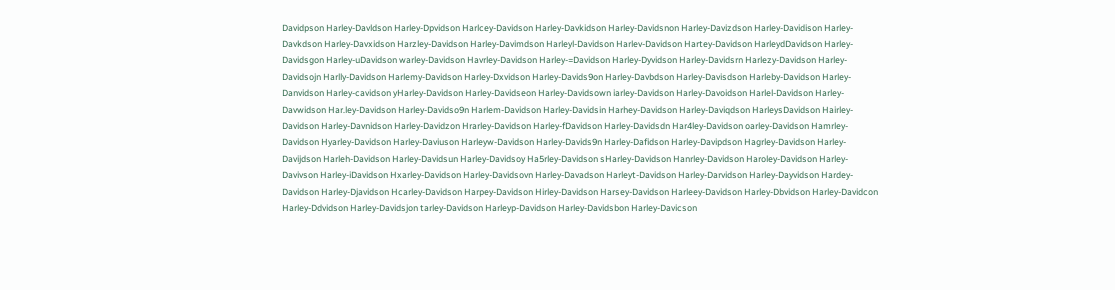Davidpson Harley-Davldson Harley-Dpvidson Harlcey-Davidson Harley-Davkidson Harley-Davidsnon Harley-Davizdson Harley-Davidison Harley-Davkdson Harley-Davxidson Harzley-Davidson Harley-Davimdson Harleyl-Davidson Harlev-Davidson Hartey-Davidson HarleydDavidson Harley-Davidsgon Harley-uDavidson warley-Davidson Havrley-Davidson Harley-=Davidson Harley-Dyvidson Harley-Davidsrn Harlezy-Davidson Harley-Davidsojn Harlly-Davidson Harlemy-Davidson Harley-Dxvidson Harley-Davids9on Harley-Davbdson Harley-Davisdson Harleby-Davidson Harley-Danvidson Harley-cavidson yHarley-Davidson Harley-Davidseon Harley-Davidsown iarley-Davidson Harley-Davoidson Harlel-Davidson Harley-Davwidson Har.ley-Davidson Harley-Davidso9n Harlem-Davidson Harley-Davidsin Harhey-Davidson Harley-Daviqdson HarleysDavidson Hairley-Davidson Harley-Davnidson Harley-Davidzon Hrarley-Davidson Harley-fDavidson Harley-Davidsdn Har4ley-Davidson oarley-Davidson Hamrley-Davidson Hyarley-Davidson Harley-Daviuson Harleyw-Davidson Harley-Davids9n Harley-Dafidson Harley-Davipdson Hagrley-Davidson Harley-Davijdson Harleh-Davidson Harley-Davidsun Harley-Davidsoy Ha5rley-Davidson sHarley-Davidson Hanrley-Davidson Haroley-Davidson Harley-Davivson Harley-iDavidson Hxarley-Davidson Harley-Davidsovn Harley-Davadson Harleyt-Davidson Harley-Darvidson Harley-Dayvidson Hardey-Davidson Harley-Djavidson Hcarley-Davidson Harpey-Davidson Hirley-Davidson Harsey-Davidson Harleey-Davidson Harley-Dbvidson Harley-Davidcon Harley-Ddvidson Harley-Davidsjon tarley-Davidson Harleyp-Davidson Harley-Davidsbon Harley-Davicson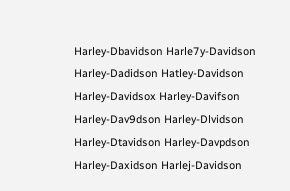Harley-Dbavidson Harle7y-Davidson Harley-Dadidson Hatley-Davidson Harley-Davidsox Harley-Davifson Harley-Dav9dson Harley-Dlvidson Harley-Dtavidson Harley-Davpdson Harley-Daxidson Harlej-Davidson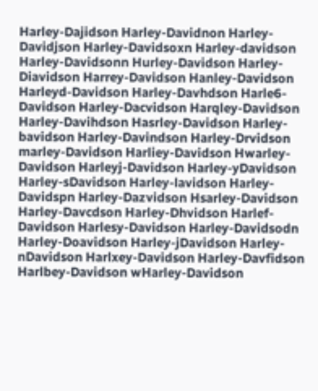Harley-Dajidson Harley-Davidnon Harley-Davidjson Harley-Davidsoxn Harley-davidson Harley-Davidsonn Hurley-Davidson Harley-Diavidson Harrey-Davidson Hanley-Davidson Harleyd-Davidson Harley-Davhdson Harle6-Davidson Harley-Dacvidson Harqley-Davidson Harley-Davihdson Hasrley-Davidson Harley-bavidson Harley-Davindson Harley-Drvidson marley-Davidson Harliey-Davidson Hwarley-Davidson Harleyj-Davidson Harley-yDavidson Harley-sDavidson Harley-lavidson Harley-Davidspn Harley-Dazvidson Hsarley-Davidson Harley-Davcdson Harley-Dhvidson Harlef-Davidson Harlesy-Davidson Harley-Davidsodn Harley-Doavidson Harley-jDavidson Harley-nDavidson Harlxey-Davidson Harley-Davfidson Harlbey-Davidson wHarley-Davidson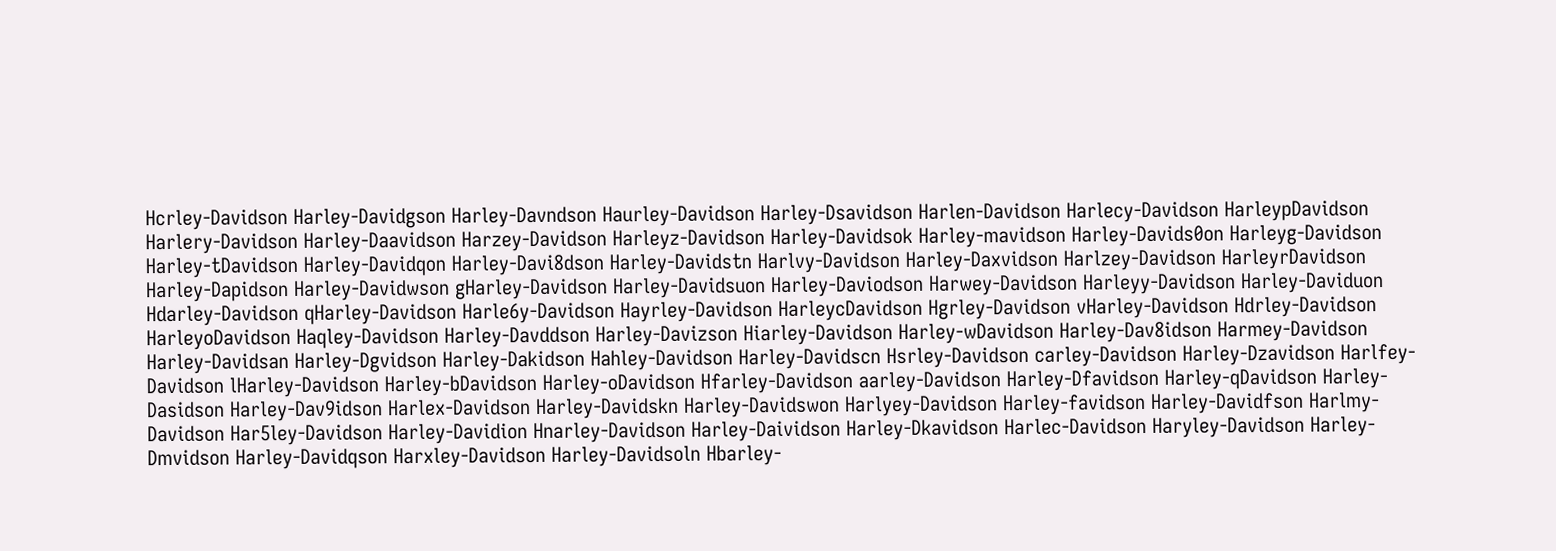Hcrley-Davidson Harley-Davidgson Harley-Davndson Haurley-Davidson Harley-Dsavidson Harlen-Davidson Harlecy-Davidson HarleypDavidson Harlery-Davidson Harley-Daavidson Harzey-Davidson Harleyz-Davidson Harley-Davidsok Harley-mavidson Harley-Davids0on Harleyg-Davidson Harley-tDavidson Harley-Davidqon Harley-Davi8dson Harley-Davidstn Harlvy-Davidson Harley-Daxvidson Harlzey-Davidson HarleyrDavidson Harley-Dapidson Harley-Davidwson gHarley-Davidson Harley-Davidsuon Harley-Daviodson Harwey-Davidson Harleyy-Davidson Harley-Daviduon Hdarley-Davidson qHarley-Davidson Harle6y-Davidson Hayrley-Davidson HarleycDavidson Hgrley-Davidson vHarley-Davidson Hdrley-Davidson HarleyoDavidson Haqley-Davidson Harley-Davddson Harley-Davizson Hiarley-Davidson Harley-wDavidson Harley-Dav8idson Harmey-Davidson Harley-Davidsan Harley-Dgvidson Harley-Dakidson Hahley-Davidson Harley-Davidscn Hsrley-Davidson carley-Davidson Harley-Dzavidson Harlfey-Davidson lHarley-Davidson Harley-bDavidson Harley-oDavidson Hfarley-Davidson aarley-Davidson Harley-Dfavidson Harley-qDavidson Harley-Dasidson Harley-Dav9idson Harlex-Davidson Harley-Davidskn Harley-Davidswon Harlyey-Davidson Harley-favidson Harley-Davidfson Harlmy-Davidson Har5ley-Davidson Harley-Davidion Hnarley-Davidson Harley-Daividson Harley-Dkavidson Harlec-Davidson Haryley-Davidson Harley-Dmvidson Harley-Davidqson Harxley-Davidson Harley-Davidsoln Hbarley-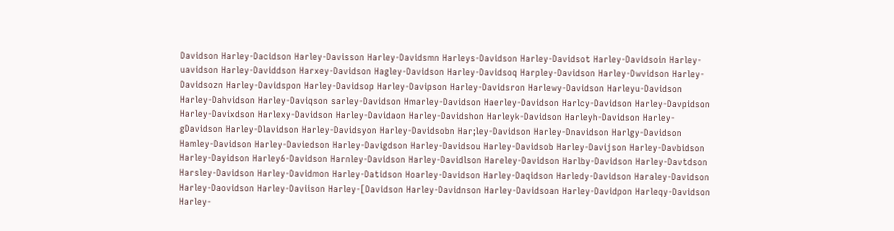Davidson Harley-Dacidson Harley-Davisson Harley-Davidsmn Harleys-Davidson Harley-Davidsot Harley-Davidsoin Harley-uavidson Harley-Daviddson Harxey-Davidson Hagley-Davidson Harley-Davidsoq Harpley-Davidson Harley-Dwvidson Harley-Davidsozn Harley-Davidspon Harley-Davidsop Harley-Davipson Harley-Davidsron Harlewy-Davidson Harleyu-Davidson Harley-Dahvidson Harley-Daviqson sarley-Davidson Hmarley-Davidson Haerley-Davidson Harlcy-Davidson Harley-Davpidson Harley-Davixdson Harlexy-Davidson Harley-Davidaon Harley-Davidshon Harleyk-Davidson Harleyh-Davidson Harley-gDavidson Harley-Dlavidson Harley-Davidsyon Harley-Davidsobn Har;ley-Davidson Harley-Dnavidson Harlgy-Davidson Hamley-Davidson Harley-Daviedson Harley-Davigdson Harley-Davidsou Harley-Davidsob Harley-Davijson Harley-Davbidson Harley-Dayidson Harley6-Davidson Harnley-Davidson Harley-Davidlson Hareley-Davidson Harlby-Davidson Harley-Davtdson Harsley-Davidson Harley-Davidmon Harley-Datidson Hoarley-Davidson Harley-Daqidson Harledy-Davidson Haraley-Davidson Harley-Daovidson Harley-Daviison Harley-[Davidson Harley-Davidnson Harley-Davidsoan Harley-Davidpon Harleqy-Davidson Harley-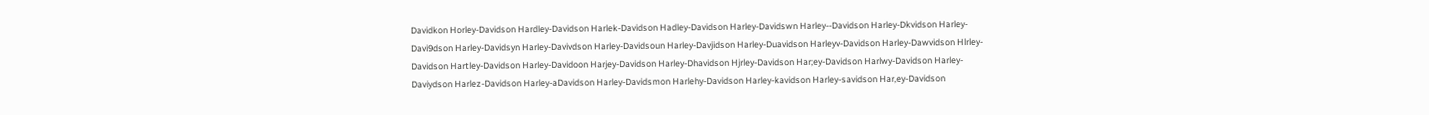Davidkon Horley-Davidson Hardley-Davidson Harlek-Davidson Hadley-Davidson Harley-Davidswn Harley--Davidson Harley-Dkvidson Harley-Davi9dson Harley-Davidsyn Harley-Davivdson Harley-Davidsoun Harley-Davjidson Harley-Duavidson Harleyv-Davidson Harley-Dawvidson Hlrley-Davidson Hartley-Davidson Harley-Davidoon Harjey-Davidson Harley-Dhavidson Hjrley-Davidson Har;ey-Davidson Harlwy-Davidson Harley-Daviydson Harlez-Davidson Harley-aDavidson Harley-Davidsmon Harlehy-Davidson Harley-kavidson Harley-savidson Har,ey-Davidson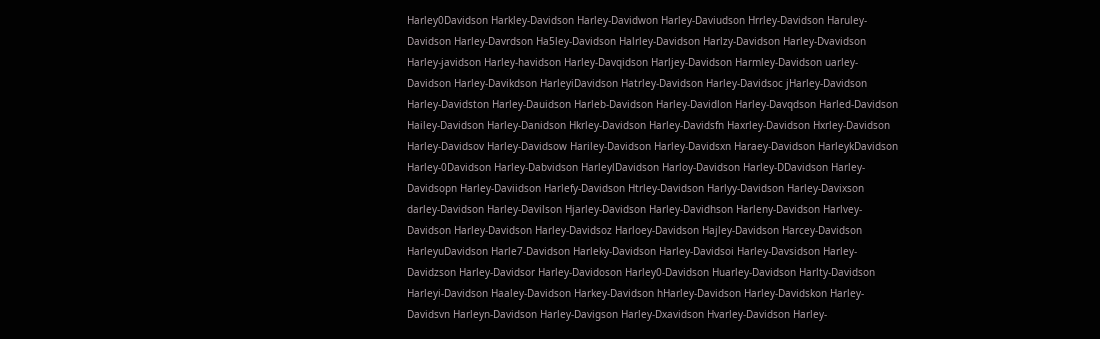Harley0Davidson Harkley-Davidson Harley-Davidwon Harley-Daviudson Hrrley-Davidson Haruley-Davidson Harley-Davrdson Ha5ley-Davidson Halrley-Davidson Harlzy-Davidson Harley-Dvavidson Harley-javidson Harley-havidson Harley-Davqidson Harljey-Davidson Harmley-Davidson uarley-Davidson Harley-Davikdson HarleyiDavidson Hatrley-Davidson Harley-Davidsoc jHarley-Davidson Harley-Davidston Harley-Dauidson Harleb-Davidson Harley-Davidlon Harley-Davqdson Harled-Davidson Hailey-Davidson Harley-Danidson Hkrley-Davidson Harley-Davidsfn Haxrley-Davidson Hxrley-Davidson Harley-Davidsov Harley-Davidsow Hariley-Davidson Harley-Davidsxn Haraey-Davidson HarleykDavidson Harley-0Davidson Harley-Dabvidson HarleylDavidson Harloy-Davidson Harley-DDavidson Harley-Davidsopn Harley-Daviidson Harlefy-Davidson Htrley-Davidson Harlyy-Davidson Harley-Davixson darley-Davidson Harley-Davilson Hjarley-Davidson Harley-Davidhson Harleny-Davidson Harlvey-Davidson Harley-Davidson Harley-Davidsoz Harloey-Davidson Hajley-Davidson Harcey-Davidson HarleyuDavidson Harle7-Davidson Harleky-Davidson Harley-Davidsoi Harley-Davsidson Harley-Davidzson Harley-Davidsor Harley-Davidoson Harley0-Davidson Huarley-Davidson Harlty-Davidson Harleyi-Davidson Haaley-Davidson Harkey-Davidson hHarley-Davidson Harley-Davidskon Harley-Davidsvn Harleyn-Davidson Harley-Davigson Harley-Dxavidson Hvarley-Davidson Harley-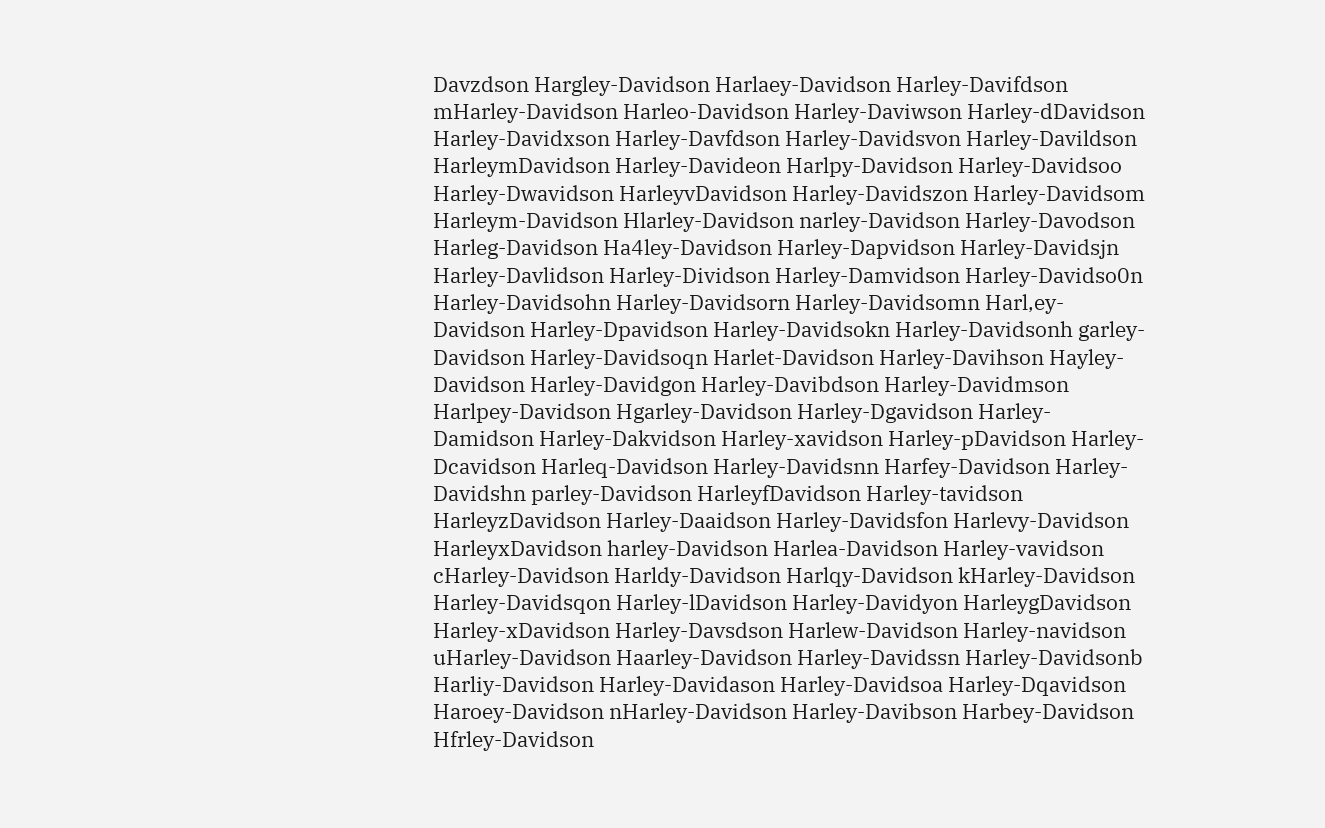Davzdson Hargley-Davidson Harlaey-Davidson Harley-Davifdson mHarley-Davidson Harleo-Davidson Harley-Daviwson Harley-dDavidson Harley-Davidxson Harley-Davfdson Harley-Davidsvon Harley-Davildson HarleymDavidson Harley-Davideon Harlpy-Davidson Harley-Davidsoo Harley-Dwavidson HarleyvDavidson Harley-Davidszon Harley-Davidsom Harleym-Davidson Hlarley-Davidson narley-Davidson Harley-Davodson Harleg-Davidson Ha4ley-Davidson Harley-Dapvidson Harley-Davidsjn Harley-Davlidson Harley-Dividson Harley-Damvidson Harley-Davidso0n Harley-Davidsohn Harley-Davidsorn Harley-Davidsomn Harl,ey-Davidson Harley-Dpavidson Harley-Davidsokn Harley-Davidsonh garley-Davidson Harley-Davidsoqn Harlet-Davidson Harley-Davihson Hayley-Davidson Harley-Davidgon Harley-Davibdson Harley-Davidmson Harlpey-Davidson Hgarley-Davidson Harley-Dgavidson Harley-Damidson Harley-Dakvidson Harley-xavidson Harley-pDavidson Harley-Dcavidson Harleq-Davidson Harley-Davidsnn Harfey-Davidson Harley-Davidshn parley-Davidson HarleyfDavidson Harley-tavidson HarleyzDavidson Harley-Daaidson Harley-Davidsfon Harlevy-Davidson HarleyxDavidson harley-Davidson Harlea-Davidson Harley-vavidson cHarley-Davidson Harldy-Davidson Harlqy-Davidson kHarley-Davidson Harley-Davidsqon Harley-lDavidson Harley-Davidyon HarleygDavidson Harley-xDavidson Harley-Davsdson Harlew-Davidson Harley-navidson uHarley-Davidson Haarley-Davidson Harley-Davidssn Harley-Davidsonb Harliy-Davidson Harley-Davidason Harley-Davidsoa Harley-Dqavidson Haroey-Davidson nHarley-Davidson Harley-Davibson Harbey-Davidson Hfrley-Davidson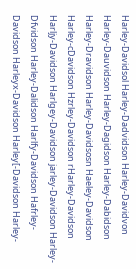Harley-Davidsol Harley-Dadvidson Harley-Davidvon Harley-Dauvidson Harley-Dagidson Harley-Dabidson Harley-Dravidson Harley-Davidsosn Haeley-Davidson Harley-cDavidson Hzrley-Davidson rHarley-Davidson Harljy-Davidson Harlgey-Davidson jarley-Davidson Harley-Dfvidson Harley-Dalidson Harlfy-Davidson Hafrley-Davidson Harleyx-Davidson Harley[-Davidson Harley-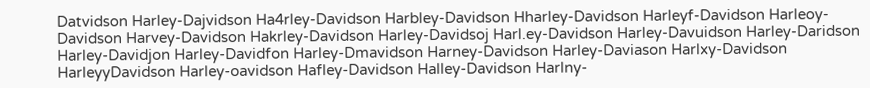Datvidson Harley-Dajvidson Ha4rley-Davidson Harbley-Davidson Hharley-Davidson Harleyf-Davidson Harleoy-Davidson Harvey-Davidson Hakrley-Davidson Harley-Davidsoj Harl.ey-Davidson Harley-Davuidson Harley-Daridson Harley-Davidjon Harley-Davidfon Harley-Dmavidson Harney-Davidson Harley-Daviason Harlxy-Davidson HarleyyDavidson Harley-oavidson Hafley-Davidson Halley-Davidson Harlny-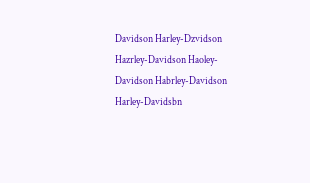Davidson Harley-Dzvidson Hazrley-Davidson Haoley-Davidson Habrley-Davidson Harley-Davidsbn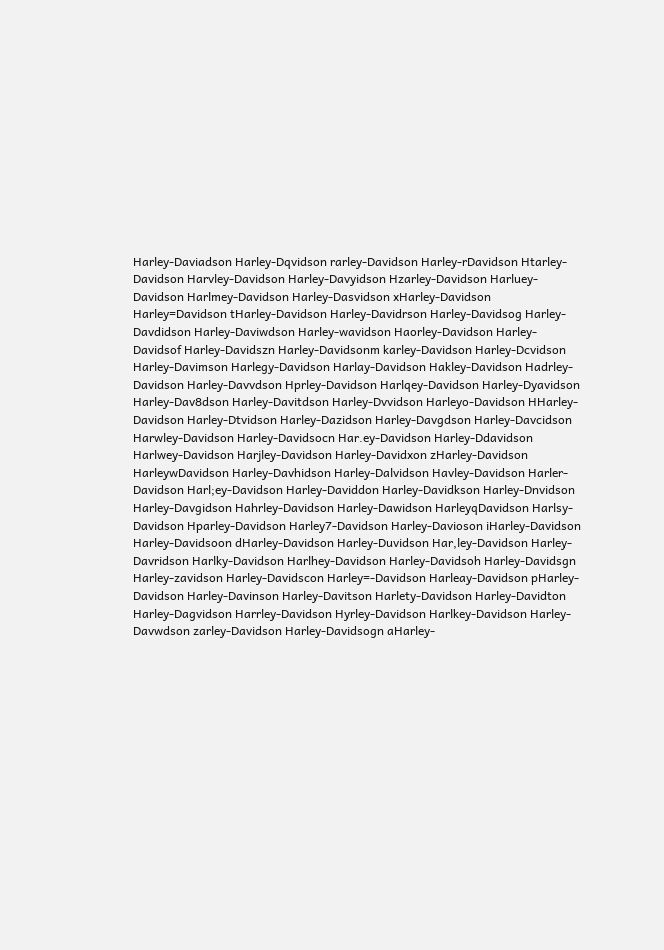Harley-Daviadson Harley-Dqvidson rarley-Davidson Harley-rDavidson Htarley-Davidson Harvley-Davidson Harley-Davyidson Hzarley-Davidson Harluey-Davidson Harlmey-Davidson Harley-Dasvidson xHarley-Davidson Harley=Davidson tHarley-Davidson Harley-Davidrson Harley-Davidsog Harley-Davdidson Harley-Daviwdson Harley-wavidson Haorley-Davidson Harley-Davidsof Harley-Davidszn Harley-Davidsonm karley-Davidson Harley-Dcvidson Harley-Davimson Harlegy-Davidson Harlay-Davidson Hakley-Davidson Hadrley-Davidson Harley-Davvdson Hprley-Davidson Harlqey-Davidson Harley-Dyavidson Harley-Dav8dson Harley-Davitdson Harley-Dvvidson Harleyo-Davidson HHarley-Davidson Harley-Dtvidson Harley-Dazidson Harley-Davgdson Harley-Davcidson Harwley-Davidson Harley-Davidsocn Har.ey-Davidson Harley-Ddavidson Harlwey-Davidson Harjley-Davidson Harley-Davidxon zHarley-Davidson HarleywDavidson Harley-Davhidson Harley-Dalvidson Havley-Davidson Harler-Davidson Harl;ey-Davidson Harley-Daviddon Harley-Davidkson Harley-Dnvidson Harley-Davgidson Hahrley-Davidson Harley-Dawidson HarleyqDavidson Harlsy-Davidson Hparley-Davidson Harley7-Davidson Harley-Davioson iHarley-Davidson Harley-Davidsoon dHarley-Davidson Harley-Duvidson Har,ley-Davidson Harley-Davridson Harlky-Davidson Harlhey-Davidson Harley-Davidsoh Harley-Davidsgn Harley-zavidson Harley-Davidscon Harley=-Davidson Harleay-Davidson pHarley-Davidson Harley-Davinson Harley-Davitson Harlety-Davidson Harley-Davidton Harley-Dagvidson Harrley-Davidson Hyrley-Davidson Harlkey-Davidson Harley-Davwdson zarley-Davidson Harley-Davidsogn aHarley-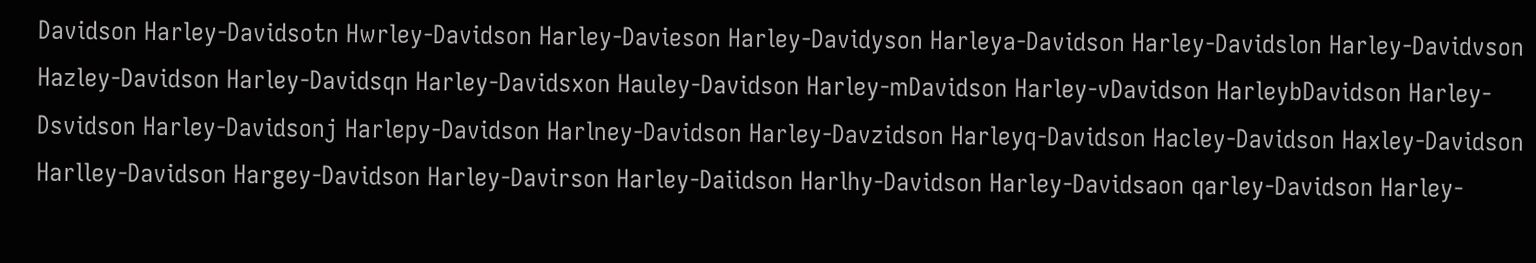Davidson Harley-Davidsotn Hwrley-Davidson Harley-Davieson Harley-Davidyson Harleya-Davidson Harley-Davidslon Harley-Davidvson Hazley-Davidson Harley-Davidsqn Harley-Davidsxon Hauley-Davidson Harley-mDavidson Harley-vDavidson HarleybDavidson Harley-Dsvidson Harley-Davidsonj Harlepy-Davidson Harlney-Davidson Harley-Davzidson Harleyq-Davidson Hacley-Davidson Haxley-Davidson Harlley-Davidson Hargey-Davidson Harley-Davirson Harley-Daiidson Harlhy-Davidson Harley-Davidsaon qarley-Davidson Harley-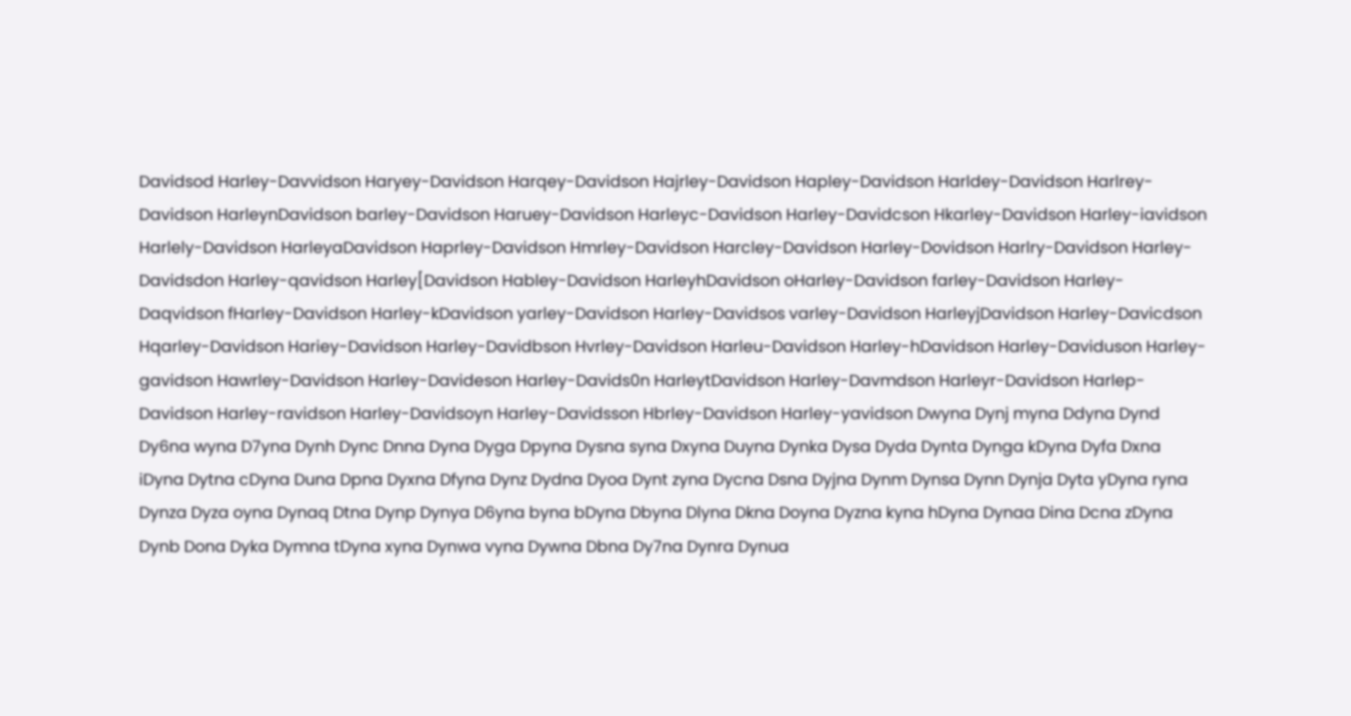Davidsod Harley-Davvidson Haryey-Davidson Harqey-Davidson Hajrley-Davidson Hapley-Davidson Harldey-Davidson Harlrey-Davidson HarleynDavidson barley-Davidson Haruey-Davidson Harleyc-Davidson Harley-Davidcson Hkarley-Davidson Harley-iavidson Harlely-Davidson HarleyaDavidson Haprley-Davidson Hmrley-Davidson Harcley-Davidson Harley-Dovidson Harlry-Davidson Harley-Davidsdon Harley-qavidson Harley[Davidson Habley-Davidson HarleyhDavidson oHarley-Davidson farley-Davidson Harley-Daqvidson fHarley-Davidson Harley-kDavidson yarley-Davidson Harley-Davidsos varley-Davidson HarleyjDavidson Harley-Davicdson Hqarley-Davidson Hariey-Davidson Harley-Davidbson Hvrley-Davidson Harleu-Davidson Harley-hDavidson Harley-Daviduson Harley-gavidson Hawrley-Davidson Harley-Davideson Harley-Davids0n HarleytDavidson Harley-Davmdson Harleyr-Davidson Harlep-Davidson Harley-ravidson Harley-Davidsoyn Harley-Davidsson Hbrley-Davidson Harley-yavidson Dwyna Dynj myna Ddyna Dynd Dy6na wyna D7yna Dynh Dync Dnna Dyna Dyga Dpyna Dysna syna Dxyna Duyna Dynka Dysa Dyda Dynta Dynga kDyna Dyfa Dxna iDyna Dytna cDyna Duna Dpna Dyxna Dfyna Dynz Dydna Dyoa Dynt zyna Dycna Dsna Dyjna Dynm Dynsa Dynn Dynja Dyta yDyna ryna Dynza Dyza oyna Dynaq Dtna Dynp Dynya D6yna byna bDyna Dbyna Dlyna Dkna Doyna Dyzna kyna hDyna Dynaa Dina Dcna zDyna Dynb Dona Dyka Dymna tDyna xyna Dynwa vyna Dywna Dbna Dy7na Dynra Dynua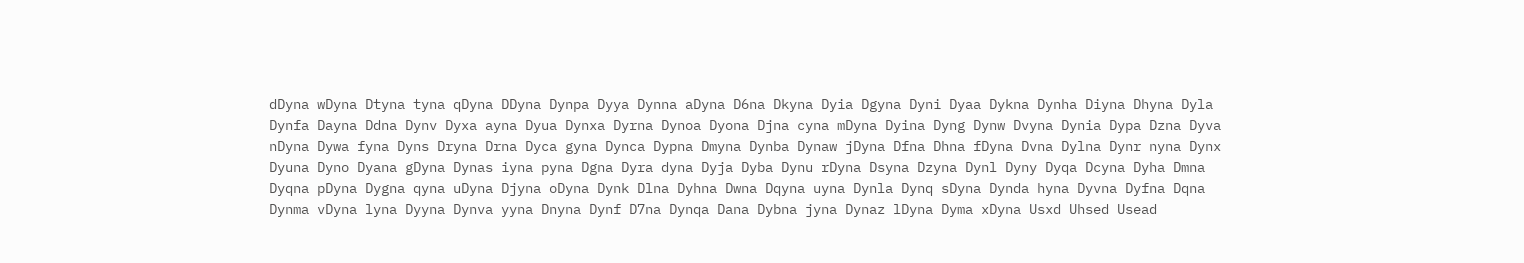dDyna wDyna Dtyna tyna qDyna DDyna Dynpa Dyya Dynna aDyna D6na Dkyna Dyia Dgyna Dyni Dyaa Dykna Dynha Diyna Dhyna Dyla Dynfa Dayna Ddna Dynv Dyxa ayna Dyua Dynxa Dyrna Dynoa Dyona Djna cyna mDyna Dyina Dyng Dynw Dvyna Dynia Dypa Dzna Dyva nDyna Dywa fyna Dyns Dryna Drna Dyca gyna Dynca Dypna Dmyna Dynba Dynaw jDyna Dfna Dhna fDyna Dvna Dylna Dynr nyna Dynx Dyuna Dyno Dyana gDyna Dynas iyna pyna Dgna Dyra dyna Dyja Dyba Dynu rDyna Dsyna Dzyna Dynl Dyny Dyqa Dcyna Dyha Dmna Dyqna pDyna Dygna qyna uDyna Djyna oDyna Dynk Dlna Dyhna Dwna Dqyna uyna Dynla Dynq sDyna Dynda hyna Dyvna Dyfna Dqna Dynma vDyna lyna Dyyna Dynva yyna Dnyna Dynf D7na Dynqa Dana Dybna jyna Dynaz lDyna Dyma xDyna Usxd Uhsed Usead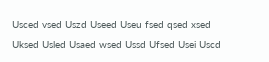Usced vsed Uszd Useed Useu fsed qsed xsed Uksed Usled Usaed wsed Ussd Ufsed Usei Uscd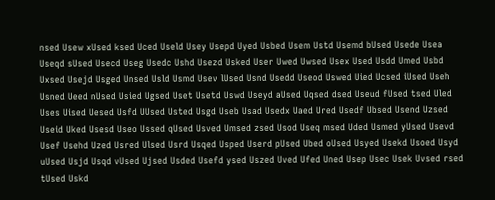nsed Usew xUsed ksed Uced Useld Usey Usepd Uyed Usbed Usem Ustd Usemd bUsed Usede Usea Useqd sUsed Usecd Useg Usedc Ushd Usezd Usked User Uwed Uwsed Usex Used Usdd Umed Usbd Uxsed Usejd Usged Unsed Usld Usmd Usev lUsed Usnd Usedd Useod Uswed Uied Ucsed iUsed Useh Usned Ueed nUsed Usied Ugsed Uset Usetd Uswd Useyd aUsed Uqsed dsed Useud fUsed tsed Uled Uses Uised Uesed Usfd UUsed Usted Usgd Useb Usad Usedx Uaed Ured Usedf Ubsed Usend Uzsed Useid Uked Usesd Useo Ussed qUsed Usved Umsed zsed Usod Useq msed Uded Usmed yUsed Usevd Usef Usehd Uzed Usred Ulsed Usrd Usqed Usped Userd pUsed Ubed oUsed Usyed Usekd Usoed Usyd uUsed Usjd Usqd vUsed Ujsed Usded Usefd ysed Uszed Uved Ufed Uned Usep Usec Usek Uvsed rsed tUsed Uskd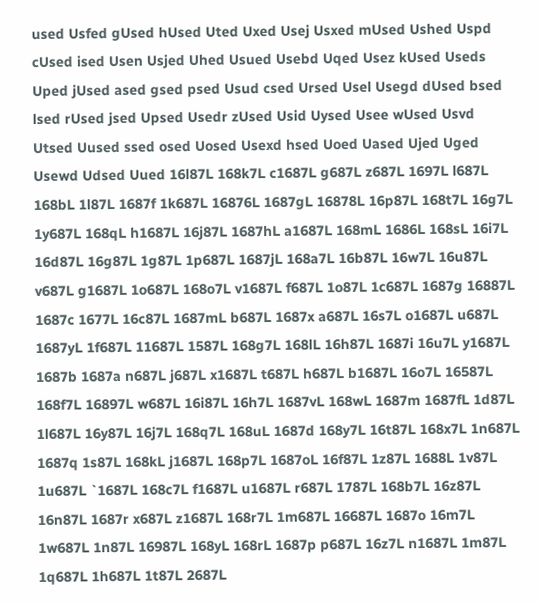used Usfed gUsed hUsed Uted Uxed Usej Usxed mUsed Ushed Uspd cUsed ised Usen Usjed Uhed Usued Usebd Uqed Usez kUsed Useds Uped jUsed ased gsed psed Usud csed Ursed Usel Usegd dUsed bsed lsed rUsed jsed Upsed Usedr zUsed Usid Uysed Usee wUsed Usvd Utsed Uused ssed osed Uosed Usexd hsed Uoed Uased Ujed Uged Usewd Udsed Uued 16l87L 168k7L c1687L g687L z687L 1697L l687L 168bL 1l87L 1687f 1k687L 16876L 1687gL 16878L 16p87L 168t7L 16g7L 1y687L 168qL h1687L 16j87L 1687hL a1687L 168mL 1686L 168sL 16i7L 16d87L 16g87L 1g87L 1p687L 1687jL 168a7L 16b87L 16w7L 16u87L v687L g1687L 1o687L 168o7L v1687L f687L 1o87L 1c687L 1687g 16887L 1687c 1677L 16c87L 1687mL b687L 1687x a687L 16s7L o1687L u687L 1687yL 1f687L 11687L 1587L 168g7L 168lL 16h87L 1687i 16u7L y1687L 1687b 1687a n687L j687L x1687L t687L h687L b1687L 16o7L 16587L 168f7L 16897L w687L 16i87L 16h7L 1687vL 168wL 1687m 1687fL 1d87L 1l687L 16y87L 16j7L 168q7L 168uL 1687d 168y7L 16t87L 168x7L 1n687L 1687q 1s87L 168kL j1687L 168p7L 1687oL 16f87L 1z87L 1688L 1v87L 1u687L `1687L 168c7L f1687L u1687L r687L 1787L 168b7L 16z87L 16n87L 1687r x687L z1687L 168r7L 1m687L 16687L 1687o 16m7L 1w687L 1n87L 16987L 168yL 168rL 1687p p687L 16z7L n1687L 1m87L 1q687L 1h687L 1t87L 2687L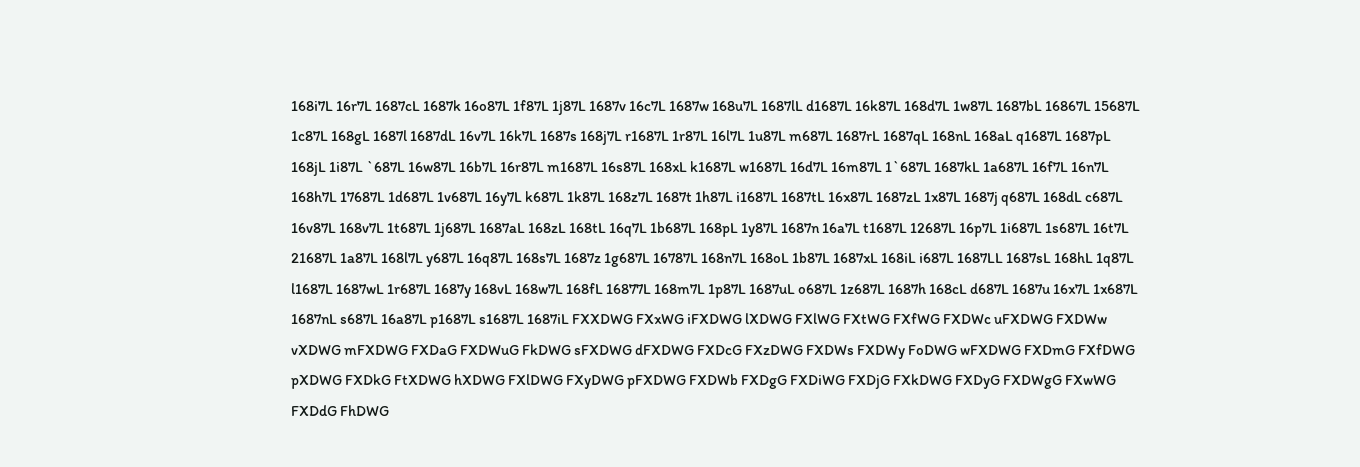168i7L 16r7L 1687cL 1687k 16o87L 1f87L 1j87L 1687v 16c7L 1687w 168u7L 1687lL d1687L 16k87L 168d7L 1w87L 1687bL 16867L 15687L 1c87L 168gL 1687l 1687dL 16v7L 16k7L 1687s 168j7L r1687L 1r87L 16l7L 1u87L m687L 1687rL 1687qL 168nL 168aL q1687L 1687pL 168jL 1i87L `687L 16w87L 16b7L 16r87L m1687L 16s87L 168xL k1687L w1687L 16d7L 16m87L 1`687L 1687kL 1a687L 16f7L 16n7L 168h7L 17687L 1d687L 1v687L 16y7L k687L 1k87L 168z7L 1687t 1h87L i1687L 1687tL 16x87L 1687zL 1x87L 1687j q687L 168dL c687L 16v87L 168v7L 1t687L 1j687L 1687aL 168zL 168tL 16q7L 1b687L 168pL 1y87L 1687n 16a7L t1687L 12687L 16p7L 1i687L 1s687L 16t7L 21687L 1a87L 168l7L y687L 16q87L 168s7L 1687z 1g687L 16787L 168n7L 168oL 1b87L 1687xL 168iL i687L 1687LL 1687sL 168hL 1q87L l1687L 1687wL 1r687L 1687y 168vL 168w7L 168fL 16877L 168m7L 1p87L 1687uL o687L 1z687L 1687h 168cL d687L 1687u 16x7L 1x687L 1687nL s687L 16a87L p1687L s1687L 1687iL FXXDWG FXxWG iFXDWG lXDWG FXlWG FXtWG FXfWG FXDWc uFXDWG FXDWw vXDWG mFXDWG FXDaG FXDWuG FkDWG sFXDWG dFXDWG FXDcG FXzDWG FXDWs FXDWy FoDWG wFXDWG FXDmG FXfDWG pXDWG FXDkG FtXDWG hXDWG FXlDWG FXyDWG pFXDWG FXDWb FXDgG FXDiWG FXDjG FXkDWG FXDyG FXDWgG FXwWG FXDdG FhDWG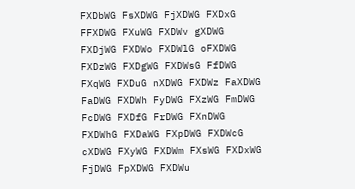FXDbWG FsXDWG FjXDWG FXDxG FFXDWG FXuWG FXDWv gXDWG FXDjWG FXDWo FXDWlG oFXDWG FXDzWG FXDgWG FXDWsG FfDWG FXqWG FXDuG nXDWG FXDWz FaXDWG FaDWG FXDWh FyDWG FXzWG FmDWG FcDWG FXDfG FrDWG FXnDWG FXDWhG FXDaWG FXpDWG FXDWcG cXDWG FXyWG FXDWm FXsWG FXDxWG FjDWG FpXDWG FXDWu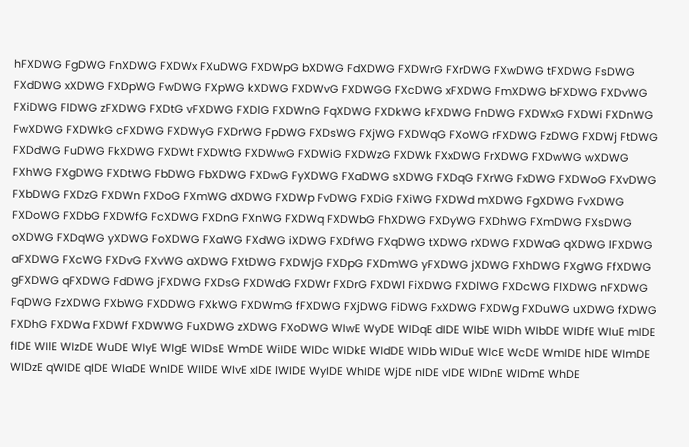hFXDWG FgDWG FnXDWG FXDWx FXuDWG FXDWpG bXDWG FdXDWG FXDWrG FXrDWG FXwDWG tFXDWG FsDWG FXdDWG xXDWG FXDpWG FwDWG FXpWG kXDWG FXDWvG FXDWGG FXcDWG xFXDWG FmXDWG bFXDWG FXDvWG FXiDWG FlDWG zFXDWG FXDtG vFXDWG FXDlG FXDWnG FqXDWG FXDkWG kFXDWG FnDWG FXDWxG FXDWi FXDnWG FwXDWG FXDWkG cFXDWG FXDWyG FXDrWG FpDWG FXDsWG FXjWG FXDWqG FXoWG rFXDWG FzDWG FXDWj FtDWG FXDdWG FuDWG FkXDWG FXDWt FXDWtG FXDWwG FXDWiG FXDWzG FXDWk FXxDWG FrXDWG FXDwWG wXDWG FXhWG FXgDWG FXDtWG FbDWG FbXDWG FXDwG FyXDWG FXaDWG sXDWG FXDqG FXrWG FxDWG FXDWoG FXvDWG FXbDWG FXDzG FXDWn FXDoG FXmWG dXDWG FXDWp FvDWG FXDiG FXiWG FXDWd mXDWG FgXDWG FvXDWG FXDoWG FXDbG FXDWfG FcXDWG FXDnG FXnWG FXDWq FXDWbG FhXDWG FXDyWG FXDhWG FXmDWG FXsDWG oXDWG FXDqWG yXDWG FoXDWG FXaWG FXdWG iXDWG FXDfWG FXqDWG tXDWG rXDWG FXDWaG qXDWG lFXDWG aFXDWG FXcWG FXDvG FXvWG aXDWG FXtDWG FXDWjG FXDpG FXDmWG yFXDWG jXDWG FXhDWG FXgWG FfXDWG gFXDWG qFXDWG FdDWG jFXDWG FXDsG FXDWdG FXDWr FXDrG FXDWl FiXDWG FXDlWG FXDcWG FlXDWG nFXDWG FqDWG FzXDWG FXbWG FXDDWG FXkWG FXDWmG fFXDWG FXjDWG FiDWG FxXDWG FXDWg FXDuWG uXDWG fXDWG FXDhG FXDWa FXDWf FXDWWG FuXDWG zXDWG FXoDWG WIwE WyDE WIDqE dIDE WIbE WIDh WIbDE WIDfE WIuE mIDE fIDE WIlE WIzDE WuDE WIyE WIgE WIDsE WmDE WiIDE WIDc WIDkE WIdDE WIDb WIDuE WIcE WcDE WmIDE hIDE WImDE WIDzE qWIDE qIDE WIaDE WnIDE WIlDE WIvE xIDE lWIDE WyIDE WhIDE WjDE nIDE vIDE WIDnE WIDmE WhDE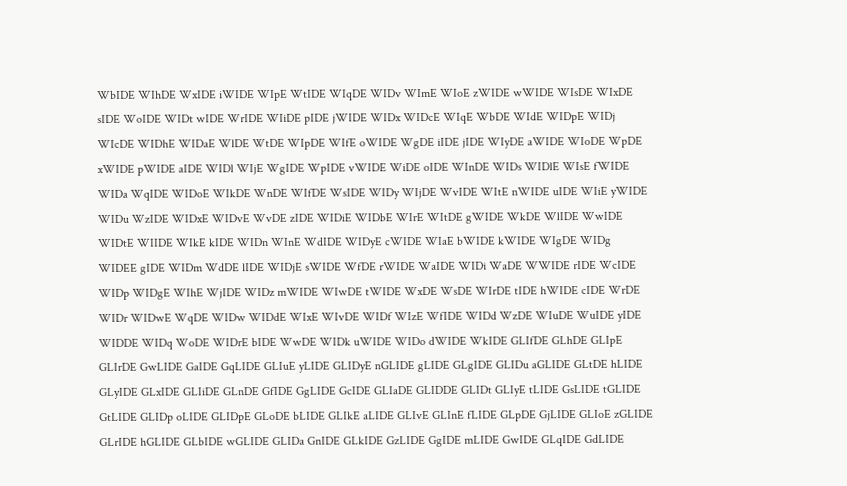WbIDE WIhDE WxIDE iWIDE WIpE WtIDE WIqDE WIDv WImE WIoE zWIDE wWIDE WIsDE WIxDE sIDE WoIDE WIDt wIDE WrIDE WIiDE pIDE jWIDE WIDx WIDcE WIqE WbDE WIdE WIDpE WIDj WIcDE WIDhE WIDaE WlDE WtDE WIpDE WIfE oWIDE WgDE iIDE jIDE WIyDE aWIDE WIoDE WpDE xWIDE pWIDE aIDE WIDl WIjE WgIDE WpIDE vWIDE WiDE oIDE WInDE WIDs WIDlE WIsE fWIDE WIDa WqIDE WIDoE WIkDE WnDE WIfDE WsIDE WIDy WIjDE WvIDE WItE nWIDE uIDE WIiE yWIDE WIDu WzIDE WIDxE WIDvE WvDE zIDE WIDiE WIDbE WIrE WItDE gWIDE WkDE WlIDE WwIDE WIDtE WIIDE WIkE kIDE WIDn WInE WdIDE WIDyE cWIDE WIaE bWIDE kWIDE WIgDE WIDg WIDEE gIDE WIDm WdDE lIDE WIDjE sWIDE WfDE rWIDE WaIDE WIDi WaDE WWIDE rIDE WcIDE WIDp WIDgE WIhE WjIDE WIDz mWIDE WIwDE tWIDE WxDE WsDE WIrDE tIDE hWIDE cIDE WrDE WIDr WIDwE WqDE WIDw WIDdE WIxE WIvDE WIDf WIzE WfIDE WIDd WzDE WIuDE WuIDE yIDE WIDDE WIDq WoDE WIDrE bIDE WwDE WIDk uWIDE WIDo dWIDE WkIDE GLIfDE GLhDE GLIpE GLIrDE GwLIDE GaIDE GqLIDE GLIuE yLIDE GLIDyE nGLIDE gLIDE GLgIDE GLIDu aGLIDE GLtDE hLIDE GLyIDE GLxIDE GLIiDE GLnDE GfIDE GgLIDE GcIDE GLIaDE GLIDDE GLIDt GLIyE tLIDE GsLIDE tGLIDE GtLIDE GLIDp oLIDE GLIDpE GLoDE bLIDE GLIkE aLIDE GLIvE GLInE fLIDE GLpDE GjLIDE GLIoE zGLIDE GLrIDE hGLIDE GLbIDE wGLIDE GLIDa GnIDE GLkIDE GzLIDE GgIDE mLIDE GwIDE GLqIDE GdLIDE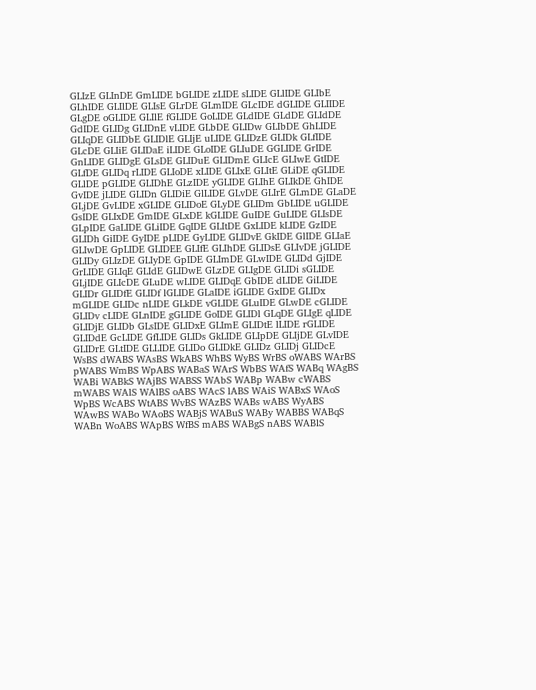GLIzE GLInDE GmLIDE bGLIDE zLIDE sLIDE GLlIDE GLIbE GLhIDE GLIlDE GLIsE GLrDE GLmIDE GLcIDE dGLIDE GLIIDE GLgDE oGLIDE GLIlE fGLIDE GoLIDE GLdIDE GLdDE GLIdDE GdIDE GLIDg GLIDnE vLIDE GLbDE GLIDw GLIbDE GhLIDE GLIqDE GLIDbE GLIDlE GLIjE uLIDE GLIDzE GLIDk GLfIDE GLcDE GLIiE GLIDaE iLIDE GLoIDE GLIuDE GGLIDE GrIDE GnLIDE GLIDgE GLsDE GLIDuE GLIDmE GLIcE GLIwE GtIDE GLfDE GLIDq rLIDE GLIoDE xLIDE GLIxE GLItE GLiDE qGLIDE GLlDE pGLIDE GLIDhE GLzIDE yGLIDE GLIhE GLIkDE GhIDE GvIDE jLIDE GLIDn GLIDiE GlLIDE GLvDE GLIrE GLmDE GLaDE GLjDE GvLIDE xGLIDE GLIDoE GLyDE GLIDm GbLIDE uGLIDE GsIDE GLIxDE GmIDE GLxDE kGLIDE GuIDE GuLIDE GLIsDE GLpIDE GaLIDE GLiIDE GqIDE GLItDE GxLIDE kLIDE GzIDE GLIDh GiIDE GyIDE pLIDE GyLIDE GLIDvE GkIDE GlIDE GLIaE GLIwDE GpLIDE GLIDEE GLIfE GLIhDE GLIDsE GLIvDE jGLIDE GLIDy GLIzDE GLIyDE GpIDE GLImDE GLwIDE GLIDd GjIDE GrLIDE GLIqE GLIdE GLIDwE GLzDE GLIgDE GLIDi sGLIDE GLjIDE GLIcDE GLuDE wLIDE GLIDqE GbIDE dLIDE GiLIDE GLIDr GLIDfE GLIDf lGLIDE GLaIDE iGLIDE GxIDE GLIDx mGLIDE GLIDc nLIDE GLkDE vGLIDE GLuIDE GLwDE cGLIDE GLIDv cLIDE GLnIDE gGLIDE GoIDE GLIDl GLqDE GLIgE qLIDE GLIDjE GLIDb GLsIDE GLIDxE GLImE GLIDtE lLIDE rGLIDE GLIDdE GcLIDE GfLIDE GLIDs GkLIDE GLIpDE GLIjDE GLvIDE GLIDrE GLtIDE GLLIDE GLIDo GLIDkE GLIDz GLIDj GLIDcE WsBS dWABS WAsBS WkABS WhBS WyBS WrBS oWABS WArBS pWABS WmBS WpABS WABaS WArS WbBS WAfS WABq WAgBS WABi WABkS WAjBS WABSS WAbS WABp WABw cWABS mWABS WAlS WAlBS oABS WAcS lABS WAiS WABxS WAoS WpBS WcABS WtABS WvBS WAzBS WABs wABS WyABS WAwBS WABo WAoBS WABjS WABuS WABy WABBS WABqS WABn WoABS WApBS WfBS mABS WABgS nABS WABlS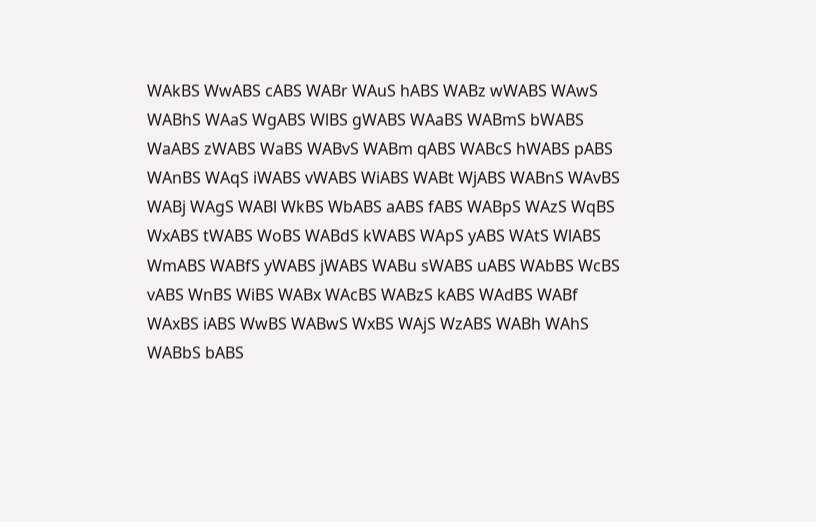WAkBS WwABS cABS WABr WAuS hABS WABz wWABS WAwS WABhS WAaS WgABS WlBS gWABS WAaBS WABmS bWABS WaABS zWABS WaBS WABvS WABm qABS WABcS hWABS pABS WAnBS WAqS iWABS vWABS WiABS WABt WjABS WABnS WAvBS WABj WAgS WABl WkBS WbABS aABS fABS WABpS WAzS WqBS WxABS tWABS WoBS WABdS kWABS WApS yABS WAtS WlABS WmABS WABfS yWABS jWABS WABu sWABS uABS WAbBS WcBS vABS WnBS WiBS WABx WAcBS WABzS kABS WAdBS WABf WAxBS iABS WwBS WABwS WxBS WAjS WzABS WABh WAhS WABbS bABS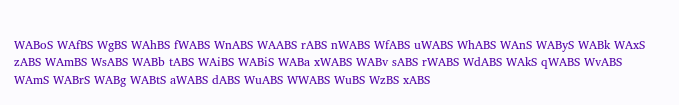WABoS WAfBS WgBS WAhBS fWABS WnABS WAABS rABS nWABS WfABS uWABS WhABS WAnS WAByS WABk WAxS zABS WAmBS WsABS WABb tABS WAiBS WABiS WABa xWABS WABv sABS rWABS WdABS WAkS qWABS WvABS WAmS WABrS WABg WABtS aWABS dABS WuABS WWABS WuBS WzBS xABS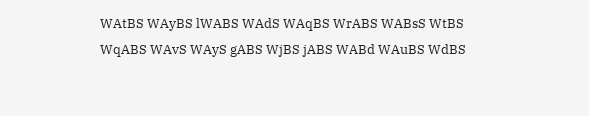WAtBS WAyBS lWABS WAdS WAqBS WrABS WABsS WtBS WqABS WAvS WAyS gABS WjBS jABS WABd WAuBS WdBS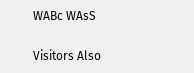WABc WAsS

Visitors Also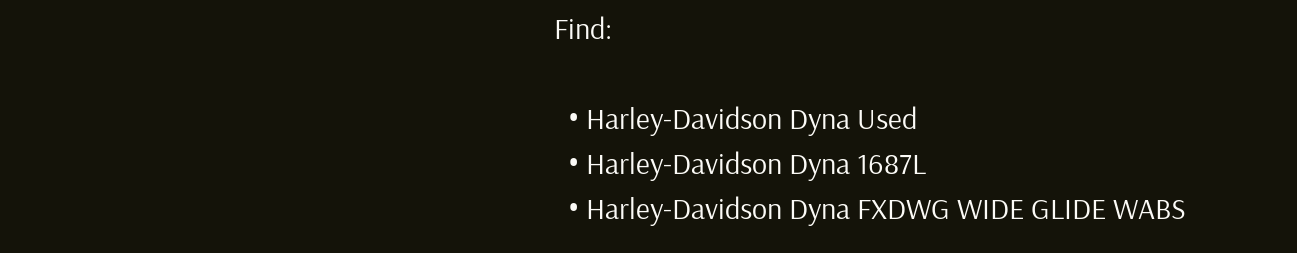Find:

  • Harley-Davidson Dyna Used
  • Harley-Davidson Dyna 1687L
  • Harley-Davidson Dyna FXDWG WIDE GLIDE WABS